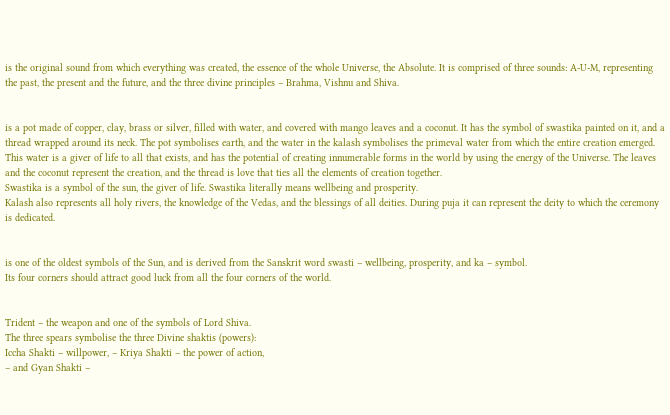is the original sound from which everything was created, the essence of the whole Universe, the Absolute. It is comprised of three sounds: A-U-M, representing the past, the present and the future, and the three divine principles – Brahma, Vishnu and Shiva.


is a pot made of copper, clay, brass or silver, filled with water, and covered with mango leaves and a coconut. It has the symbol of swastika painted on it, and a thread wrapped around its neck. The pot symbolises earth, and the water in the kalash symbolises the primeval water from which the entire creation emerged.
This water is a giver of life to all that exists, and has the potential of creating innumerable forms in the world by using the energy of the Universe. The leaves and the coconut represent the creation, and the thread is love that ties all the elements of creation together.
Swastika is a symbol of the sun, the giver of life. Swastika literally means wellbeing and prosperity.
Kalash also represents all holy rivers, the knowledge of the Vedas, and the blessings of all deities. During puja it can represent the deity to which the ceremony is dedicated.


is one of the oldest symbols of the Sun, and is derived from the Sanskrit word swasti – wellbeing, prosperity, and ka – symbol.
Its four corners should attract good luck from all the four corners of the world.


Trident – the weapon and one of the symbols of Lord Shiva.
The three spears symbolise the three Divine shaktis (powers):
Iccha Shakti – willpower, – Kriya Shakti – the power of action,
– and Gyan Shakti –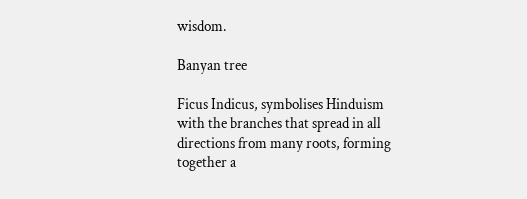wisdom.

Banyan tree

Ficus Indicus, symbolises Hinduism with the branches that spread in all directions from many roots, forming together a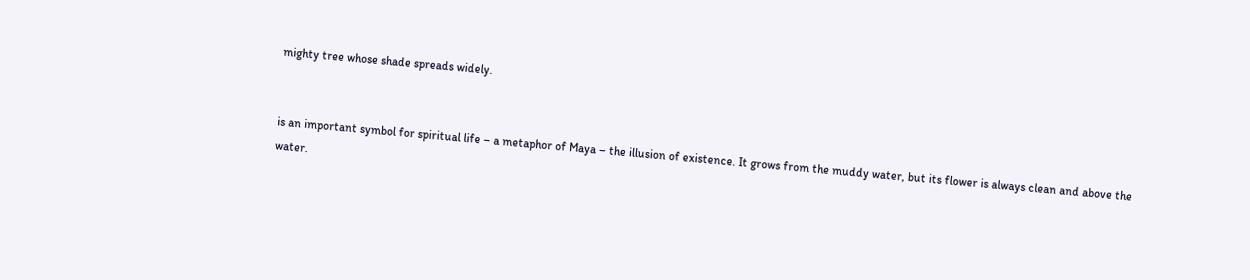mighty tree whose shade spreads widely.


is an important symbol for spiritual life – a metaphor of Maya – the illusion of existence. It grows from the muddy water, but its flower is always clean and above the water.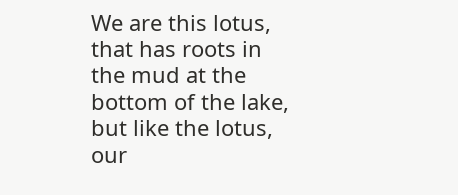We are this lotus, that has roots in the mud at the bottom of the lake, but like the lotus, our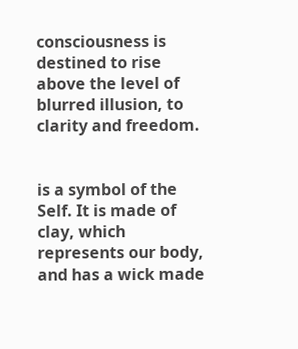consciousness is destined to rise above the level of blurred illusion, to clarity and freedom.


is a symbol of the Self. It is made of clay, which represents our body, and has a wick made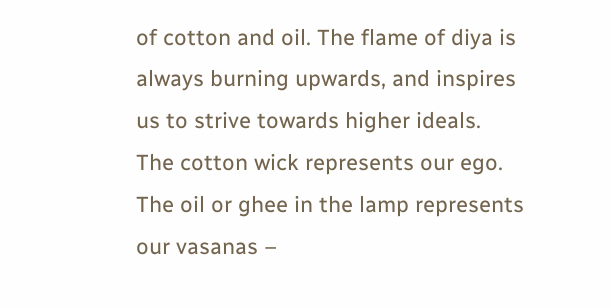of cotton and oil. The flame of diya is always burning upwards, and inspires us to strive towards higher ideals.
The cotton wick represents our ego. The oil or ghee in the lamp represents our vasanas –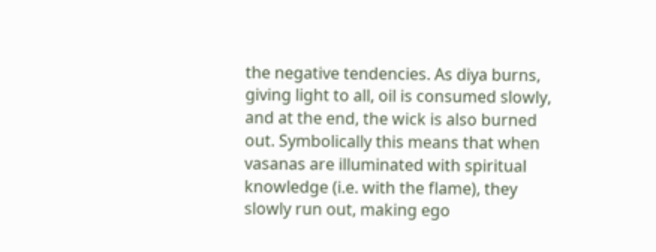the negative tendencies. As diya burns, giving light to all, oil is consumed slowly, and at the end, the wick is also burned out. Symbolically this means that when vasanas are illuminated with spiritual knowledge (i.e. with the flame), they slowly run out, making ego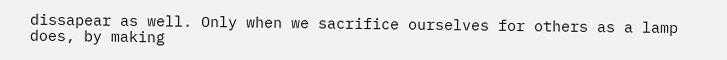dissapear as well. Only when we sacrifice ourselves for others as a lamp does, by making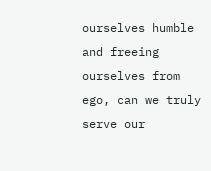ourselves humble and freeing ourselves from ego, can we truly serve our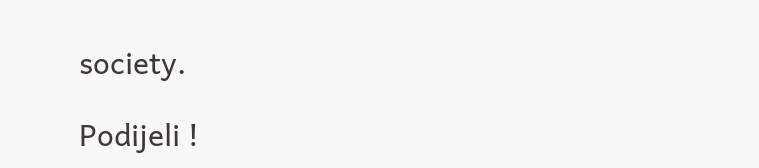society.

Podijeli !